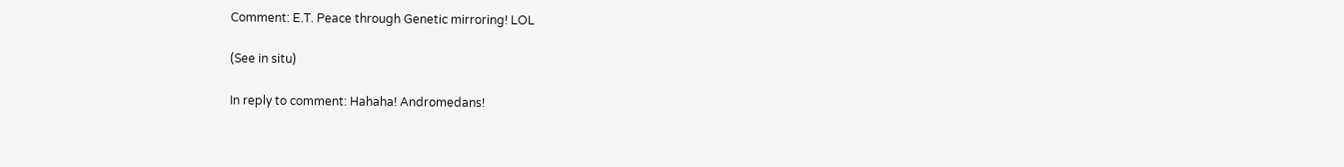Comment: E.T. Peace through Genetic mirroring! LOL

(See in situ)

In reply to comment: Hahaha! Andromedans!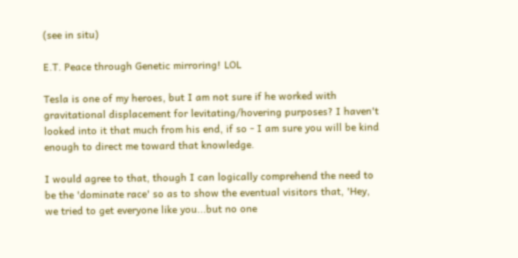(see in situ)

E.T. Peace through Genetic mirroring! LOL

Tesla is one of my heroes, but I am not sure if he worked with gravitational displacement for levitating/hovering purposes? I haven't looked into it that much from his end, if so - I am sure you will be kind enough to direct me toward that knowledge.

I would agree to that, though I can logically comprehend the need to be the 'dominate race' so as to show the eventual visitors that, 'Hey, we tried to get everyone like you...but no one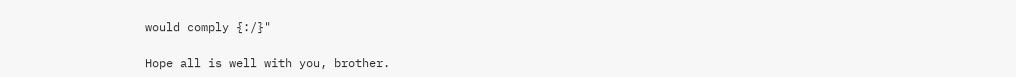would comply {:/}"

Hope all is well with you, brother.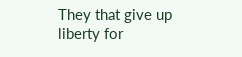They that give up liberty for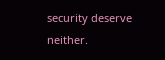security deserve neither.